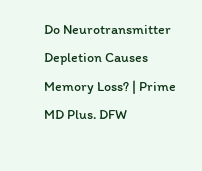Do Neurotransmitter Depletion Causes Memory Loss? | Prime MD Plus. DFW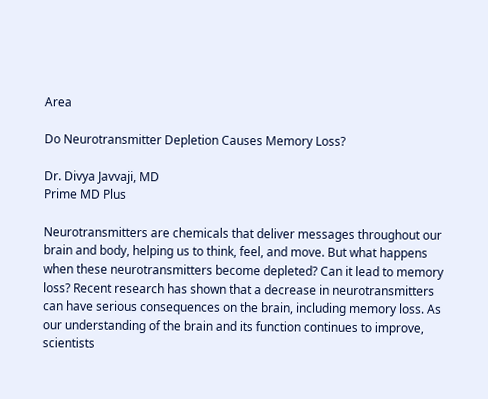Area

Do Neurotransmitter Depletion Causes Memory Loss?

Dr. Divya Javvaji, MD
Prime MD Plus

Neurotransmitters are chemicals that deliver messages throughout our brain and body, helping us to think, feel, and move. But what happens when these neurotransmitters become depleted? Can it lead to memory loss? Recent research has shown that a decrease in neurotransmitters can have serious consequences on the brain, including memory loss. As our understanding of the brain and its function continues to improve, scientists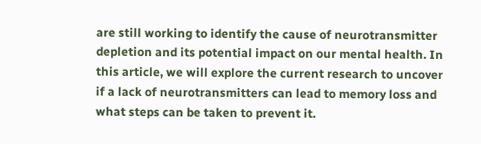are still working to identify the cause of neurotransmitter depletion and its potential impact on our mental health. In this article, we will explore the current research to uncover if a lack of neurotransmitters can lead to memory loss and what steps can be taken to prevent it.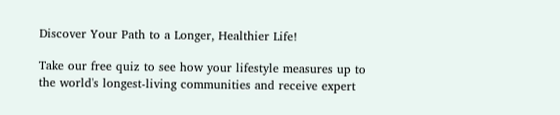Discover Your Path to a Longer, Healthier Life!

Take our free quiz to see how your lifestyle measures up to the world's longest-living communities and receive expert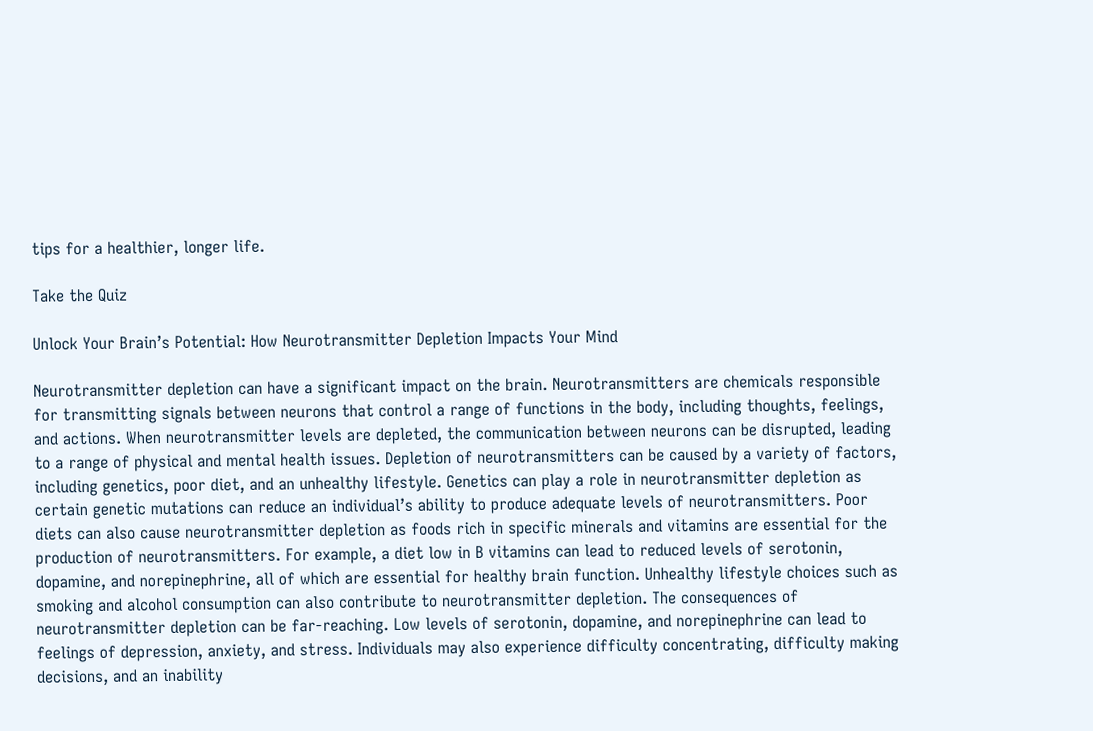tips for a healthier, longer life.

Take the Quiz

Unlock Your Brain’s Potential: How Neurotransmitter Depletion Impacts Your Mind

Neurotransmitter depletion can have a significant impact on the brain. Neurotransmitters are chemicals responsible for transmitting signals between neurons that control a range of functions in the body, including thoughts, feelings, and actions. When neurotransmitter levels are depleted, the communication between neurons can be disrupted, leading to a range of physical and mental health issues. Depletion of neurotransmitters can be caused by a variety of factors, including genetics, poor diet, and an unhealthy lifestyle. Genetics can play a role in neurotransmitter depletion as certain genetic mutations can reduce an individual’s ability to produce adequate levels of neurotransmitters. Poor diets can also cause neurotransmitter depletion as foods rich in specific minerals and vitamins are essential for the production of neurotransmitters. For example, a diet low in B vitamins can lead to reduced levels of serotonin, dopamine, and norepinephrine, all of which are essential for healthy brain function. Unhealthy lifestyle choices such as smoking and alcohol consumption can also contribute to neurotransmitter depletion. The consequences of neurotransmitter depletion can be far-reaching. Low levels of serotonin, dopamine, and norepinephrine can lead to feelings of depression, anxiety, and stress. Individuals may also experience difficulty concentrating, difficulty making decisions, and an inability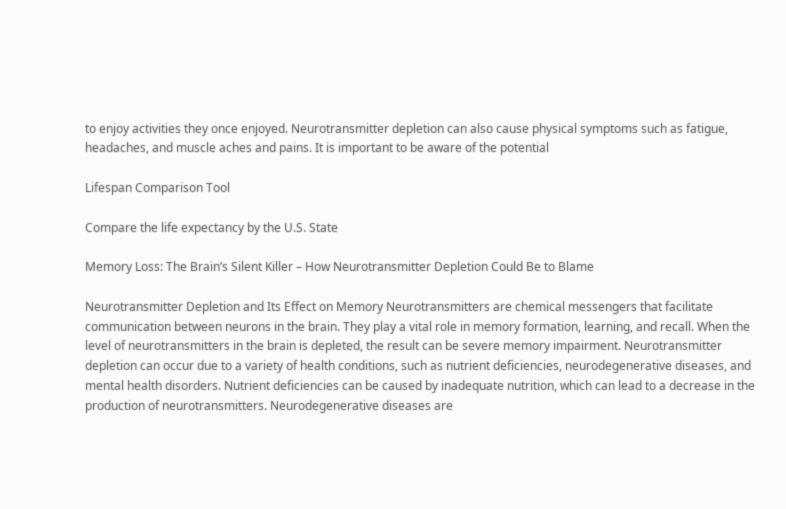to enjoy activities they once enjoyed. Neurotransmitter depletion can also cause physical symptoms such as fatigue, headaches, and muscle aches and pains. It is important to be aware of the potential

Lifespan Comparison Tool

Compare the life expectancy by the U.S. State

Memory Loss: The Brain’s Silent Killer – How Neurotransmitter Depletion Could Be to Blame

Neurotransmitter Depletion and Its Effect on Memory Neurotransmitters are chemical messengers that facilitate communication between neurons in the brain. They play a vital role in memory formation, learning, and recall. When the level of neurotransmitters in the brain is depleted, the result can be severe memory impairment. Neurotransmitter depletion can occur due to a variety of health conditions, such as nutrient deficiencies, neurodegenerative diseases, and mental health disorders. Nutrient deficiencies can be caused by inadequate nutrition, which can lead to a decrease in the production of neurotransmitters. Neurodegenerative diseases are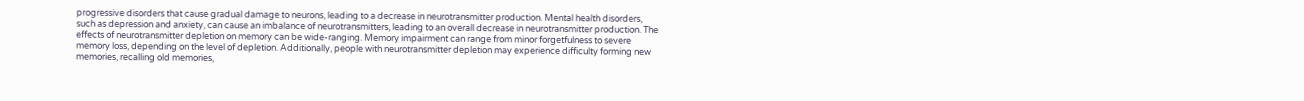progressive disorders that cause gradual damage to neurons, leading to a decrease in neurotransmitter production. Mental health disorders, such as depression and anxiety, can cause an imbalance of neurotransmitters, leading to an overall decrease in neurotransmitter production. The effects of neurotransmitter depletion on memory can be wide-ranging. Memory impairment can range from minor forgetfulness to severe memory loss, depending on the level of depletion. Additionally, people with neurotransmitter depletion may experience difficulty forming new memories, recalling old memories,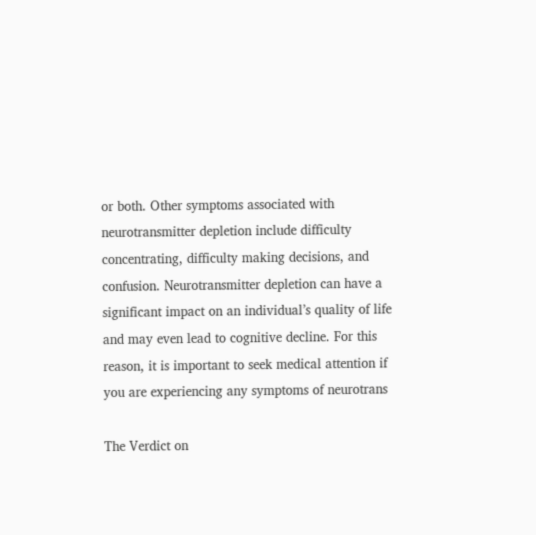or both. Other symptoms associated with neurotransmitter depletion include difficulty concentrating, difficulty making decisions, and confusion. Neurotransmitter depletion can have a significant impact on an individual’s quality of life and may even lead to cognitive decline. For this reason, it is important to seek medical attention if you are experiencing any symptoms of neurotrans

The Verdict on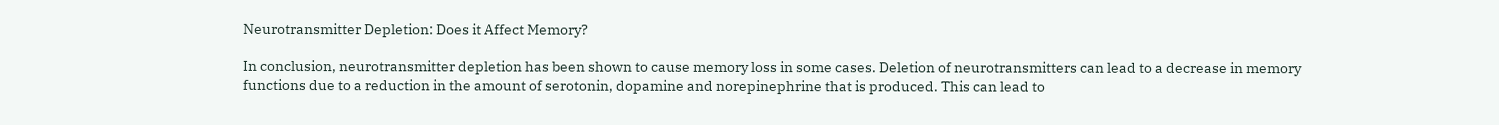Neurotransmitter Depletion: Does it Affect Memory?

In conclusion, neurotransmitter depletion has been shown to cause memory loss in some cases. Deletion of neurotransmitters can lead to a decrease in memory functions due to a reduction in the amount of serotonin, dopamine and norepinephrine that is produced. This can lead to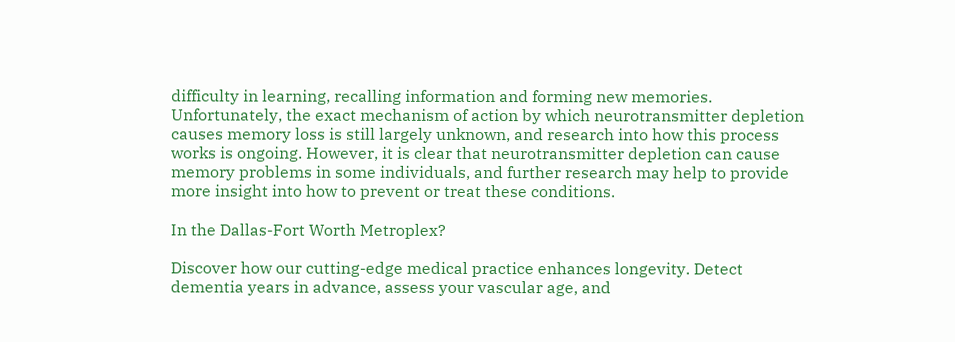difficulty in learning, recalling information and forming new memories. Unfortunately, the exact mechanism of action by which neurotransmitter depletion causes memory loss is still largely unknown, and research into how this process works is ongoing. However, it is clear that neurotransmitter depletion can cause memory problems in some individuals, and further research may help to provide more insight into how to prevent or treat these conditions.

In the Dallas-Fort Worth Metroplex?

Discover how our cutting-edge medical practice enhances longevity. Detect dementia years in advance, assess your vascular age, and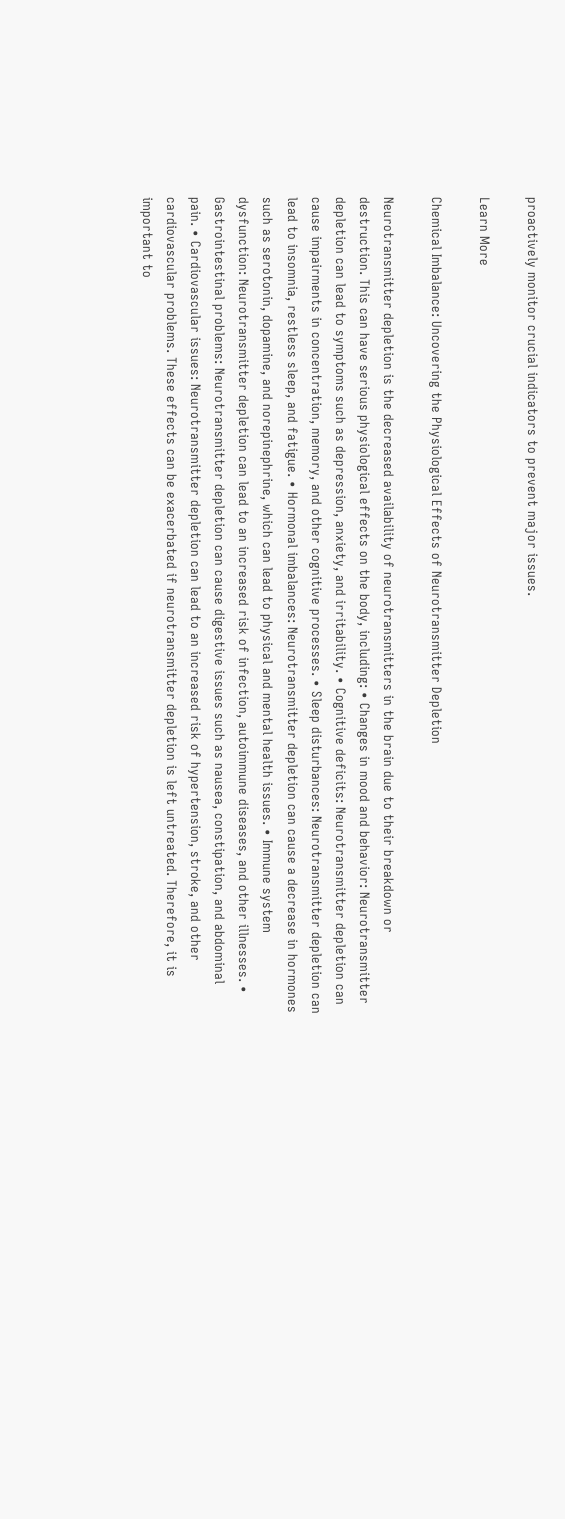proactively monitor crucial indicators to prevent major issues.

Learn More

Chemical Imbalance: Uncovering the Physiological Effects of Neurotransmitter Depletion

Neurotransmitter depletion is the decreased availability of neurotransmitters in the brain due to their breakdown or destruction. This can have serious physiological effects on the body, including: • Changes in mood and behavior: Neurotransmitter depletion can lead to symptoms such as depression, anxiety, and irritability. • Cognitive deficits: Neurotransmitter depletion can cause impairments in concentration, memory, and other cognitive processes. • Sleep disturbances: Neurotransmitter depletion can lead to insomnia, restless sleep, and fatigue. • Hormonal imbalances: Neurotransmitter depletion can cause a decrease in hormones such as serotonin, dopamine, and norepinephrine, which can lead to physical and mental health issues. • Immune system dysfunction: Neurotransmitter depletion can lead to an increased risk of infection, autoimmune diseases, and other illnesses. • Gastrointestinal problems: Neurotransmitter depletion can cause digestive issues such as nausea, constipation, and abdominal pain. • Cardiovascular issues: Neurotransmitter depletion can lead to an increased risk of hypertension, stroke, and other cardiovascular problems. These effects can be exacerbated if neurotransmitter depletion is left untreated. Therefore, it is important to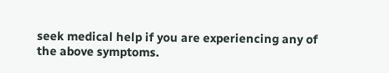seek medical help if you are experiencing any of the above symptoms.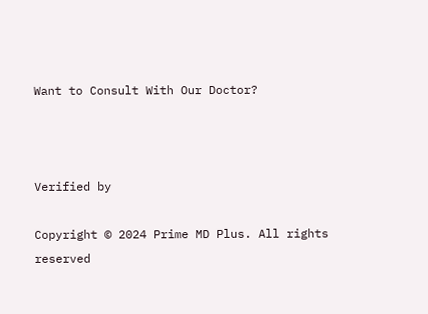Want to Consult With Our Doctor?



Verified by

Copyright © 2024 Prime MD Plus. All rights reserved